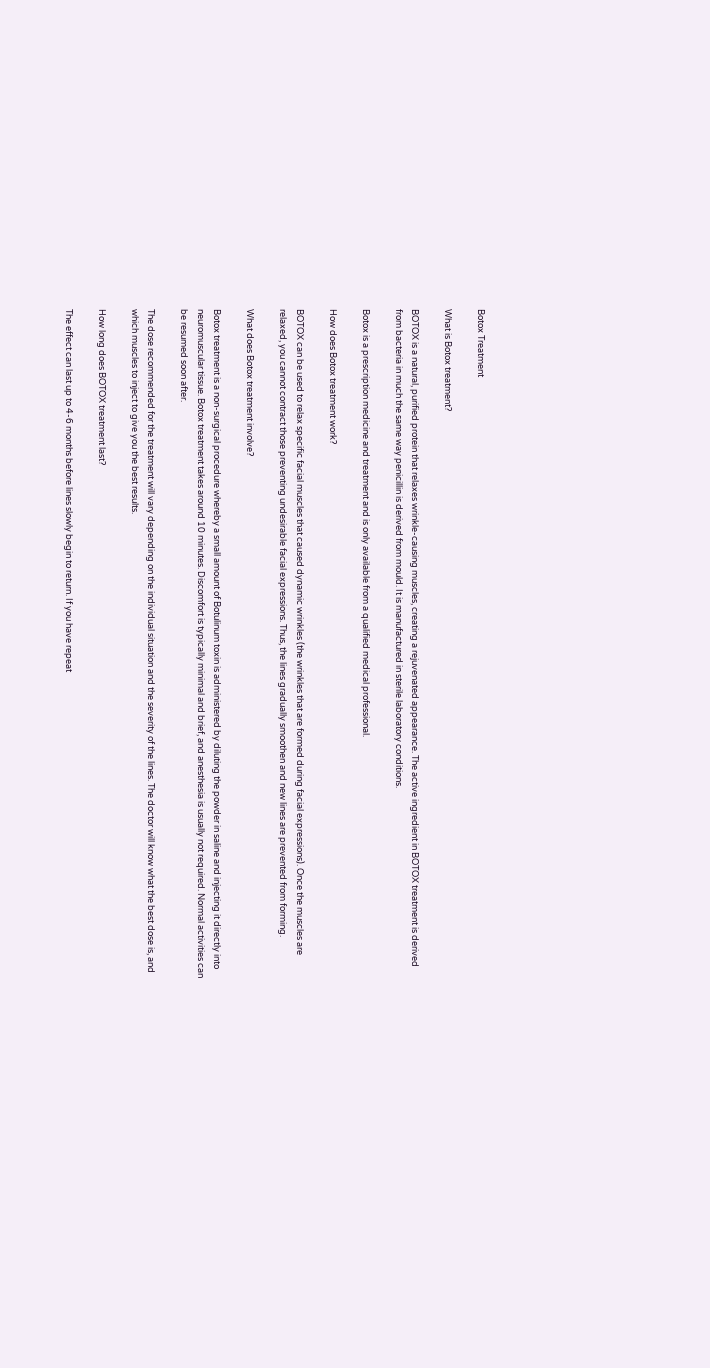Botox Treatment

What is Botox treatment?

BOTOX is a natural, purified protein that relaxes wrinkle-causing muscles, creating a rejuvenated appearance. The active ingredient in BOTOX treatment is derived from bacteria in much the same way penicillin is derived from mould. It is manufactured in sterile laboratory conditions.

Botox is a prescription medicine and treatment and is only available from a qualified medical professional.

How does Botox treatment work?

BOTOX can be used to relax specific facial muscles that caused dynamic wrinkles (the wrinkles that are formed during facial expressions). Once the muscles are relaxed, you cannot contract those preventing undesirable facial expressions. Thus, the lines gradually smoothen and new lines are prevented from forming.

What does Botox treatment involve?

Botox treatment is a non-surgical procedure whereby a small amount of Botulinum toxin is administered by diluting the powder in saline and injecting it directly into neuromuscular tissue. Botox treatment takes around 10 minutes. Discomfort is typically minimal and brief, and anesthesia is usually not required. Normal activities can be resumed soon after.

The dose recommended for the treatment will vary depending on the individual situation and the severity of the lines. The doctor will know what the best dose is, and which muscles to inject to give you the best results.

How long does BOTOX treatment last?

The effect can last up to 4-6 months before lines slowly begin to return. If you have repeat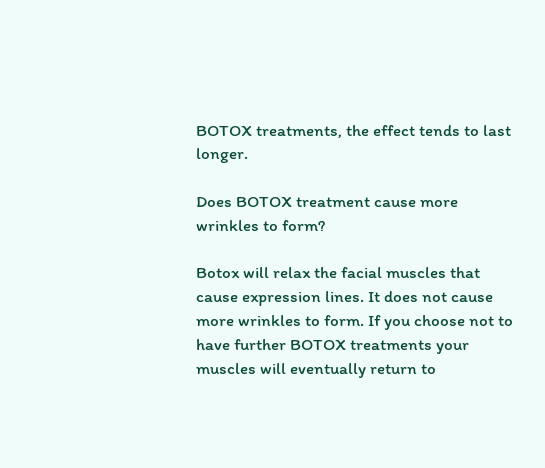BOTOX treatments, the effect tends to last longer.

Does BOTOX treatment cause more wrinkles to form?

Botox will relax the facial muscles that cause expression lines. It does not cause more wrinkles to form. If you choose not to have further BOTOX treatments your muscles will eventually return to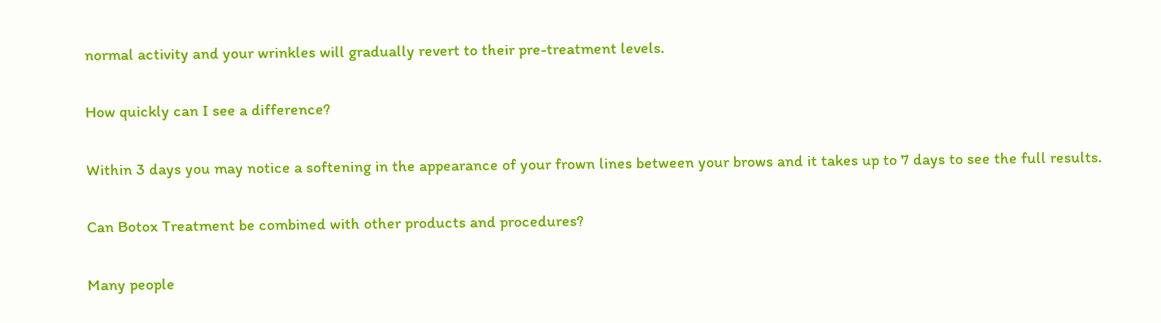normal activity and your wrinkles will gradually revert to their pre-treatment levels.

How quickly can I see a difference?

Within 3 days you may notice a softening in the appearance of your frown lines between your brows and it takes up to 7 days to see the full results.

Can Botox Treatment be combined with other products and procedures?

Many people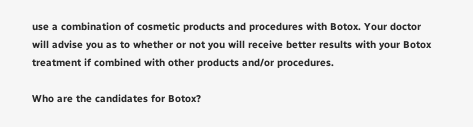use a combination of cosmetic products and procedures with Botox. Your doctor will advise you as to whether or not you will receive better results with your Botox treatment if combined with other products and/or procedures.

Who are the candidates for Botox?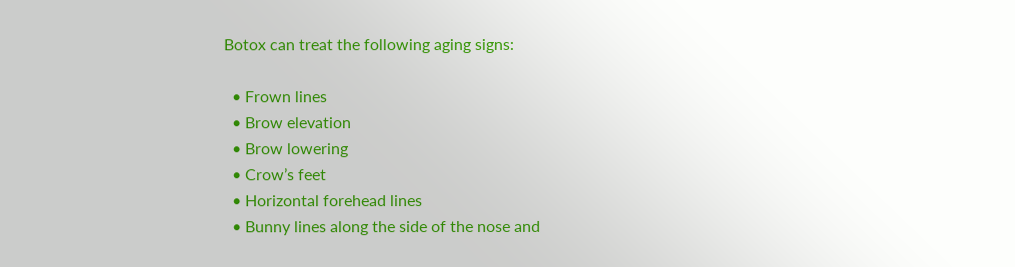Botox can treat the following aging signs:

  • Frown lines
  • Brow elevation
  • Brow lowering
  • Crow’s feet
  • Horizontal forehead lines
  • Bunny lines along the side of the nose and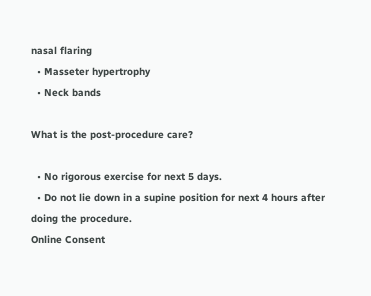nasal flaring
  • Masseter hypertrophy
  • Neck bands

What is the post-procedure care?

  • No rigorous exercise for next 5 days.
  • Do not lie down in a supine position for next 4 hours after doing the procedure.
Online Consent